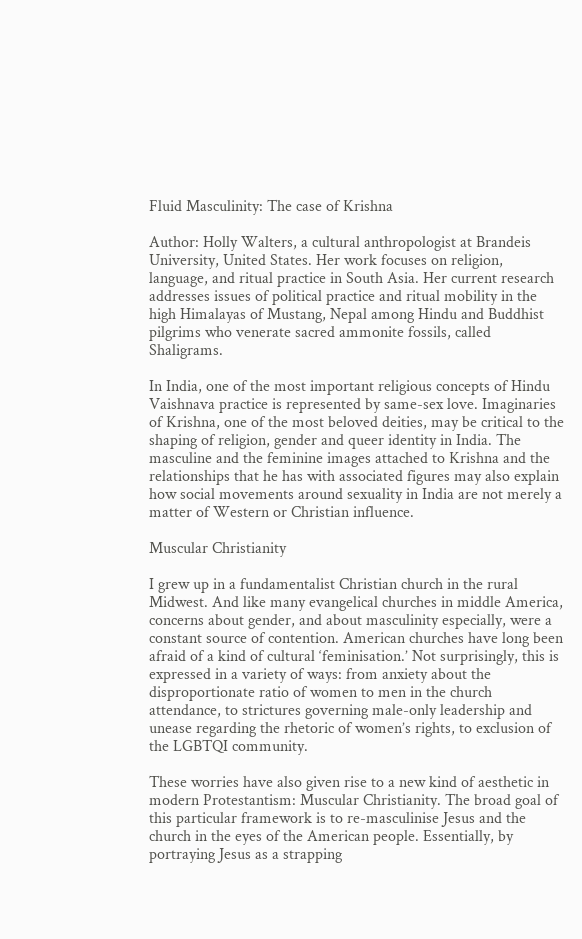Fluid Masculinity: The case of Krishna

Author: Holly Walters, a cultural anthropologist at Brandeis University, United States. Her work focuses on religion, language, and ritual practice in South Asia. Her current research addresses issues of political practice and ritual mobility in the high Himalayas of Mustang, Nepal among Hindu and Buddhist pilgrims who venerate sacred ammonite fossils, called Shaligrams.

In India, one of the most important religious concepts of Hindu Vaishnava practice is represented by same-sex love. Imaginaries of Krishna, one of the most beloved deities, may be critical to the shaping of religion, gender and queer identity in India. The masculine and the feminine images attached to Krishna and the relationships that he has with associated figures may also explain how social movements around sexuality in India are not merely a matter of Western or Christian influence.

Muscular Christianity

I grew up in a fundamentalist Christian church in the rural Midwest. And like many evangelical churches in middle America, concerns about gender, and about masculinity especially, were a constant source of contention. American churches have long been afraid of a kind of cultural ‘feminisation.’ Not surprisingly, this is expressed in a variety of ways: from anxiety about the disproportionate ratio of women to men in the church attendance, to strictures governing male-only leadership and unease regarding the rhetoric of women’s rights, to exclusion of the LGBTQI community.

These worries have also given rise to a new kind of aesthetic in modern Protestantism: Muscular Christianity. The broad goal of this particular framework is to re-masculinise Jesus and the church in the eyes of the American people. Essentially, by portraying Jesus as a strapping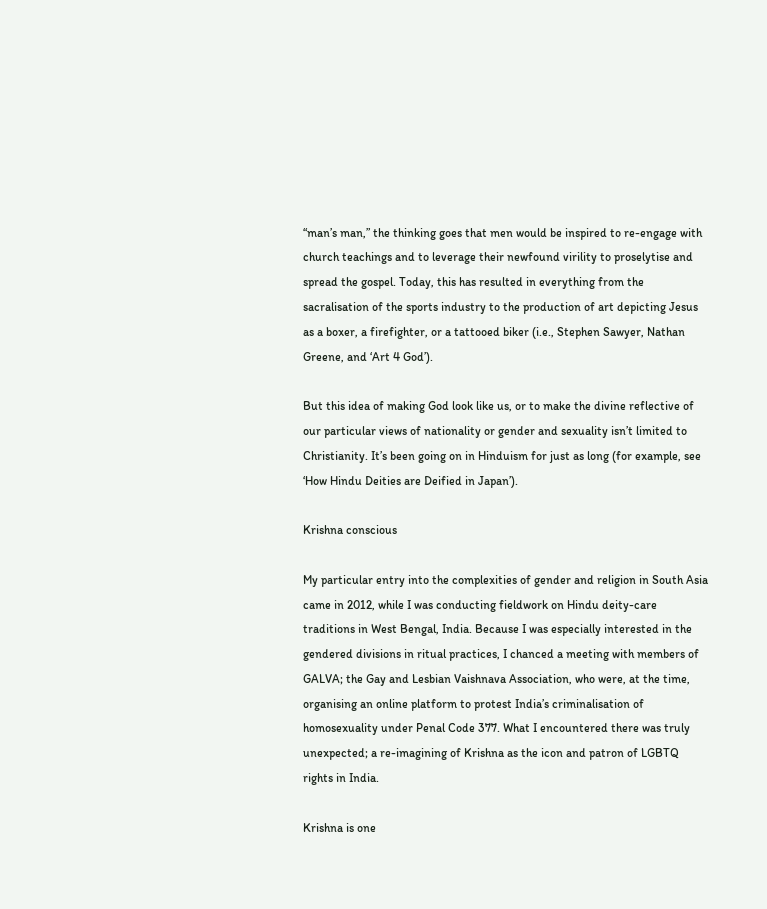“man’s man,” the thinking goes that men would be inspired to re-engage with church teachings and to leverage their newfound virility to proselytise and spread the gospel. Today, this has resulted in everything from the sacralisation of the sports industry to the production of art depicting Jesus as a boxer, a firefighter, or a tattooed biker (i.e., Stephen Sawyer, Nathan Greene, and ‘Art 4 God’).

But this idea of making God look like us, or to make the divine reflective of our particular views of nationality or gender and sexuality isn’t limited to Christianity. It’s been going on in Hinduism for just as long (for example, see ‘How Hindu Deities are Deified in Japan’).

Krishna conscious

My particular entry into the complexities of gender and religion in South Asia came in 2012, while I was conducting fieldwork on Hindu deity-care traditions in West Bengal, India. Because I was especially interested in the gendered divisions in ritual practices, I chanced a meeting with members of GALVA; the Gay and Lesbian Vaishnava Association, who were, at the time, organising an online platform to protest India’s criminalisation of homosexuality under Penal Code 377. What I encountered there was truly unexpected; a re-imagining of Krishna as the icon and patron of LGBTQ rights in India.

Krishna is one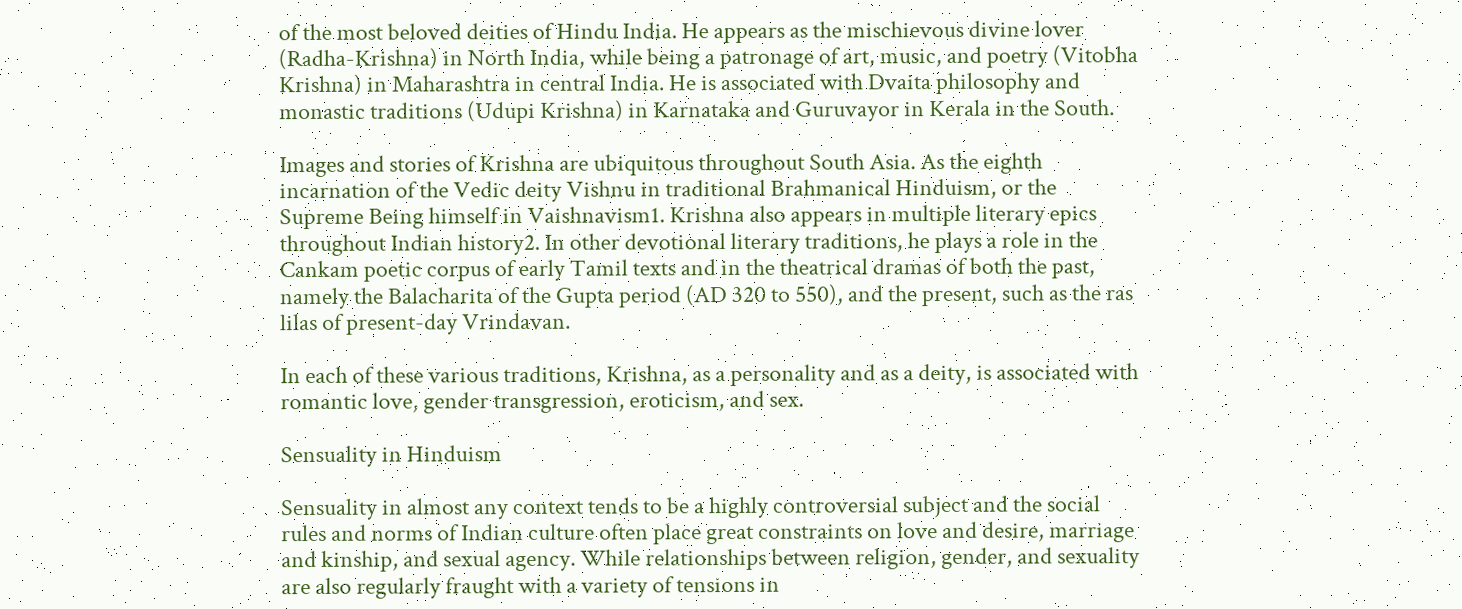of the most beloved deities of Hindu India. He appears as the mischievous divine lover (Radha-Krishna) in North India, while being a patronage of art, music, and poetry (Vitobha Krishna) in Maharashtra in central India. He is associated with Dvaita philosophy and monastic traditions (Udupi Krishna) in Karnataka and Guruvayor in Kerala in the South.

Images and stories of Krishna are ubiquitous throughout South Asia. As the eighth incarnation of the Vedic deity Vishnu in traditional Brahmanical Hinduism, or the Supreme Being himself in Vaishnavism1. Krishna also appears in multiple literary epics throughout Indian history2. In other devotional literary traditions, he plays a role in the Cankam poetic corpus of early Tamil texts and in the theatrical dramas of both the past, namely the Balacharita of the Gupta period (AD 320 to 550), and the present, such as the ras lilas of present-day Vrindavan.

In each of these various traditions, Krishna, as a personality and as a deity, is associated with romantic love, gender transgression, eroticism, and sex.

Sensuality in Hinduism

Sensuality in almost any context tends to be a highly controversial subject and the social rules and norms of Indian culture often place great constraints on love and desire, marriage and kinship, and sexual agency. While relationships between religion, gender, and sexuality are also regularly fraught with a variety of tensions in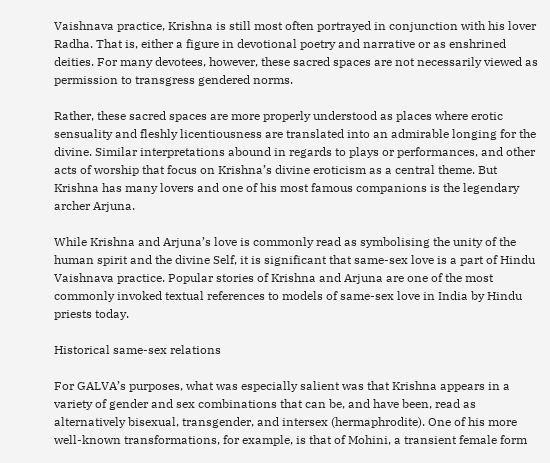Vaishnava practice, Krishna is still most often portrayed in conjunction with his lover Radha. That is, either a figure in devotional poetry and narrative or as enshrined deities. For many devotees, however, these sacred spaces are not necessarily viewed as permission to transgress gendered norms.

Rather, these sacred spaces are more properly understood as places where erotic sensuality and fleshly licentiousness are translated into an admirable longing for the divine. Similar interpretations abound in regards to plays or performances, and other acts of worship that focus on Krishna’s divine eroticism as a central theme. But Krishna has many lovers and one of his most famous companions is the legendary archer Arjuna.

While Krishna and Arjuna’s love is commonly read as symbolising the unity of the human spirit and the divine Self, it is significant that same-sex love is a part of Hindu Vaishnava practice. Popular stories of Krishna and Arjuna are one of the most commonly invoked textual references to models of same-sex love in India by Hindu priests today.

Historical same-sex relations

For GALVA’s purposes, what was especially salient was that Krishna appears in a variety of gender and sex combinations that can be, and have been, read as alternatively bisexual, transgender, and intersex (hermaphrodite). One of his more well-known transformations, for example, is that of Mohini, a transient female form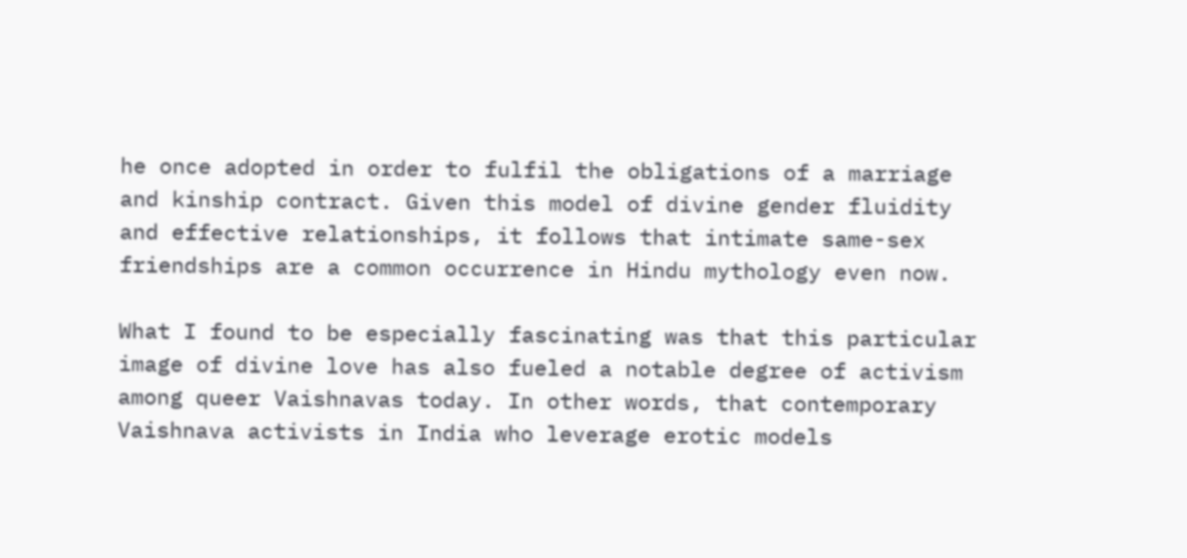he once adopted in order to fulfil the obligations of a marriage and kinship contract. Given this model of divine gender fluidity and effective relationships, it follows that intimate same-sex friendships are a common occurrence in Hindu mythology even now.

What I found to be especially fascinating was that this particular image of divine love has also fueled a notable degree of activism among queer Vaishnavas today. In other words, that contemporary Vaishnava activists in India who leverage erotic models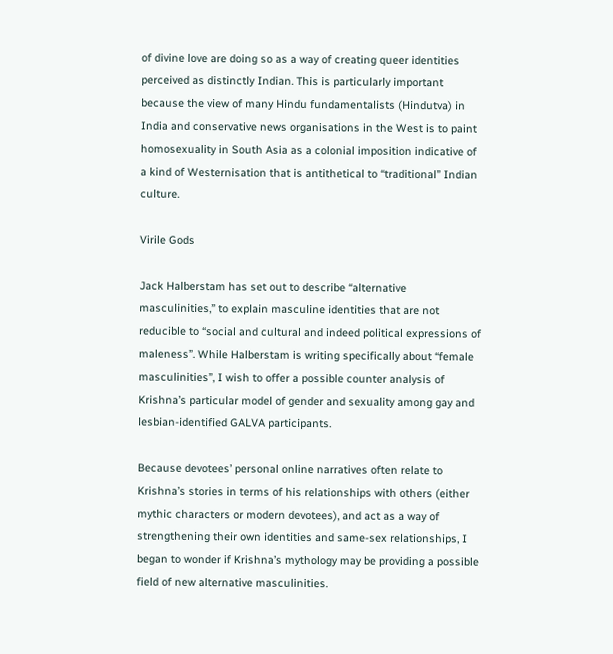of divine love are doing so as a way of creating queer identities perceived as distinctly Indian. This is particularly important because the view of many Hindu fundamentalists (Hindutva) in India and conservative news organisations in the West is to paint homosexuality in South Asia as a colonial imposition indicative of a kind of Westernisation that is antithetical to “traditional” Indian culture.

Virile Gods

Jack Halberstam has set out to describe “alternative masculinities,” to explain masculine identities that are not reducible to “social and cultural and indeed political expressions of maleness”. While Halberstam is writing specifically about “female masculinities”, I wish to offer a possible counter analysis of Krishna’s particular model of gender and sexuality among gay and lesbian-identified GALVA participants.

Because devotees’ personal online narratives often relate to Krishna’s stories in terms of his relationships with others (either mythic characters or modern devotees), and act as a way of strengthening their own identities and same-sex relationships, I began to wonder if Krishna’s mythology may be providing a possible field of new alternative masculinities.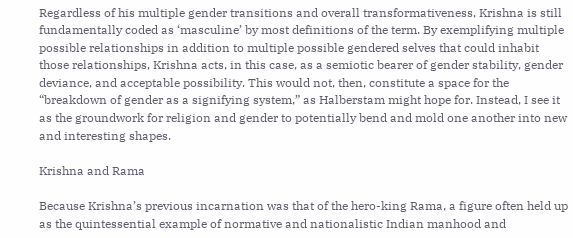Regardless of his multiple gender transitions and overall transformativeness, Krishna is still fundamentally coded as ‘masculine’ by most definitions of the term. By exemplifying multiple possible relationships in addition to multiple possible gendered selves that could inhabit those relationships, Krishna acts, in this case, as a semiotic bearer of gender stability, gender deviance, and acceptable possibility. This would not, then, constitute a space for the “breakdown of gender as a signifying system,” as Halberstam might hope for. Instead, I see it as the groundwork for religion and gender to potentially bend and mold one another into new and interesting shapes.

Krishna and Rama

Because Krishna’s previous incarnation was that of the hero-king Rama, a figure often held up as the quintessential example of normative and nationalistic Indian manhood and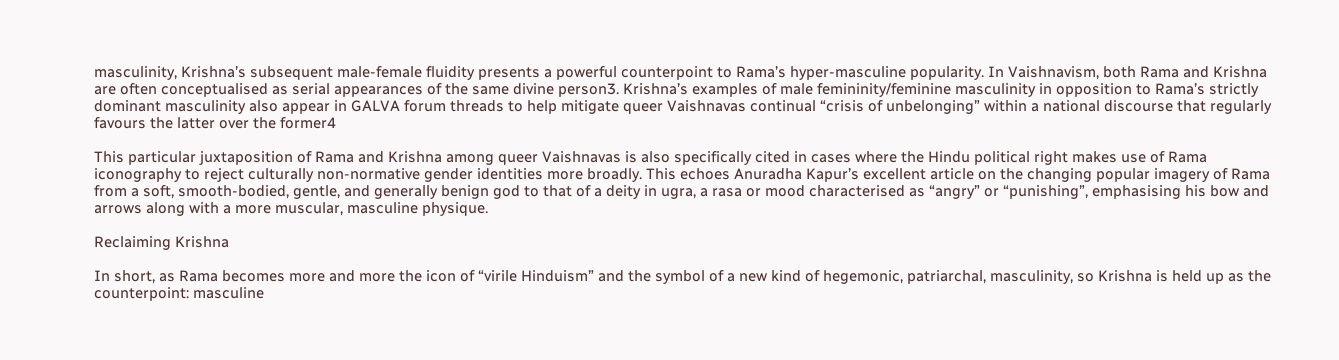masculinity, Krishna’s subsequent male-female fluidity presents a powerful counterpoint to Rama’s hyper-masculine popularity. In Vaishnavism, both Rama and Krishna are often conceptualised as serial appearances of the same divine person3. Krishna’s examples of male femininity/feminine masculinity in opposition to Rama’s strictly dominant masculinity also appear in GALVA forum threads to help mitigate queer Vaishnavas continual “crisis of unbelonging” within a national discourse that regularly favours the latter over the former4

This particular juxtaposition of Rama and Krishna among queer Vaishnavas is also specifically cited in cases where the Hindu political right makes use of Rama iconography to reject culturally non-normative gender identities more broadly. This echoes Anuradha Kapur’s excellent article on the changing popular imagery of Rama from a soft, smooth-bodied, gentle, and generally benign god to that of a deity in ugra, a rasa or mood characterised as “angry” or “punishing”, emphasising his bow and arrows along with a more muscular, masculine physique.

Reclaiming Krishna

In short, as Rama becomes more and more the icon of “virile Hinduism” and the symbol of a new kind of hegemonic, patriarchal, masculinity, so Krishna is held up as the counterpoint: masculine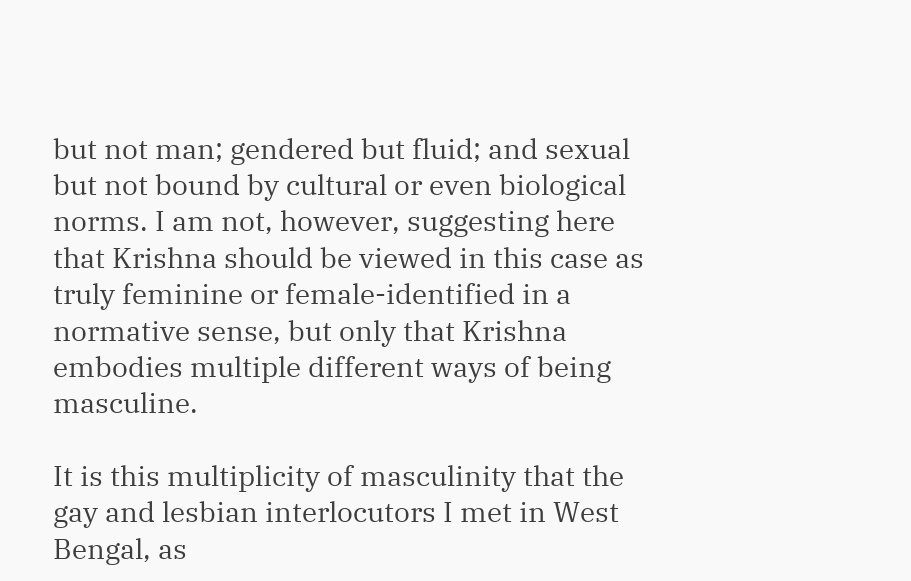but not man; gendered but fluid; and sexual but not bound by cultural or even biological norms. I am not, however, suggesting here that Krishna should be viewed in this case as truly feminine or female-identified in a normative sense, but only that Krishna embodies multiple different ways of being masculine.

It is this multiplicity of masculinity that the gay and lesbian interlocutors I met in West Bengal, as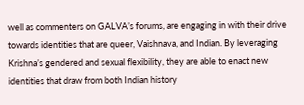well as commenters on GALVA’s forums, are engaging in with their drive towards identities that are queer, Vaishnava, and Indian. By leveraging Krishna’s gendered and sexual flexibility, they are able to enact new identities that draw from both Indian history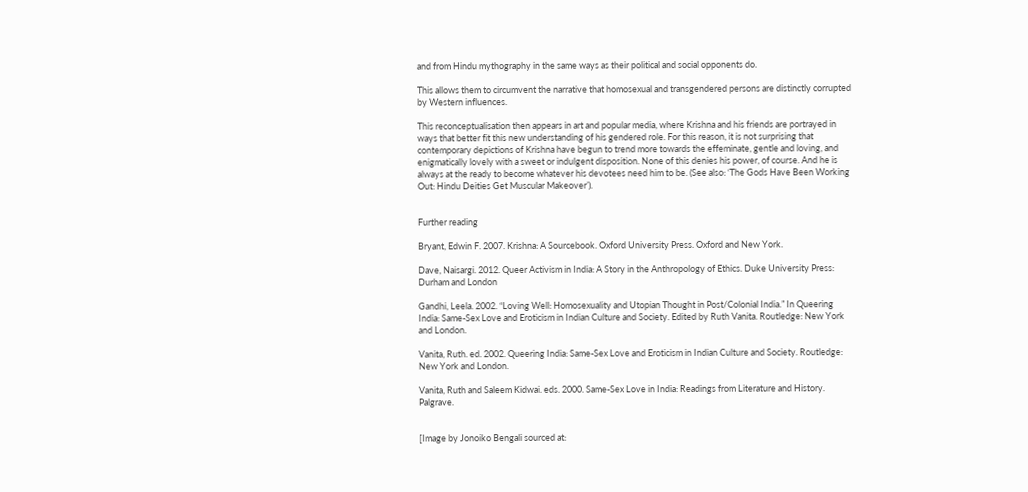and from Hindu mythography in the same ways as their political and social opponents do.

This allows them to circumvent the narrative that homosexual and transgendered persons are distinctly corrupted by Western influences.

This reconceptualisation then appears in art and popular media, where Krishna and his friends are portrayed in ways that better fit this new understanding of his gendered role. For this reason, it is not surprising that contemporary depictions of Krishna have begun to trend more towards the effeminate, gentle and loving, and enigmatically lovely with a sweet or indulgent disposition. None of this denies his power, of course. And he is always at the ready to become whatever his devotees need him to be. (See also: ‘The Gods Have Been Working Out: Hindu Deities Get Muscular Makeover’).


Further reading

Bryant, Edwin F. 2007. Krishna: A Sourcebook. Oxford University Press. Oxford and New York.

Dave, Naisargi. 2012. Queer Activism in India: A Story in the Anthropology of Ethics. Duke University Press: Durham and London

Gandhi, Leela. 2002. “Loving Well: Homosexuality and Utopian Thought in Post/Colonial India.” In Queering India: Same-Sex Love and Eroticism in Indian Culture and Society. Edited by Ruth Vanita. Routledge: New York and London.

Vanita, Ruth. ed. 2002. Queering India: Same-Sex Love and Eroticism in Indian Culture and Society. Routledge: New York and London.

Vanita, Ruth and Saleem Kidwai. eds. 2000. Same-Sex Love in India: Readings from Literature and History. Palgrave.


[Image by Jonoiko Bengali sourced at: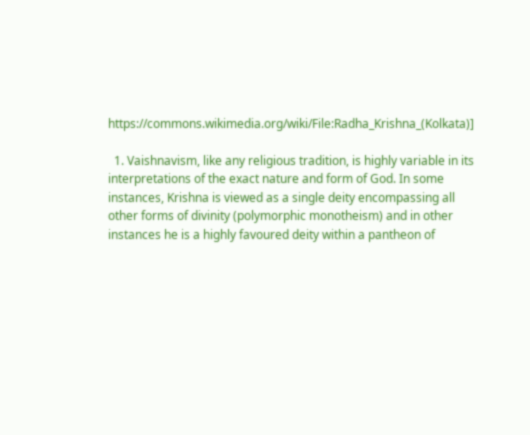https://commons.wikimedia.org/wiki/File:Radha_Krishna_(Kolkata)]

  1. Vaishnavism, like any religious tradition, is highly variable in its interpretations of the exact nature and form of God. In some instances, Krishna is viewed as a single deity encompassing all other forms of divinity (polymorphic monotheism) and in other instances he is a highly favoured deity within a pantheon of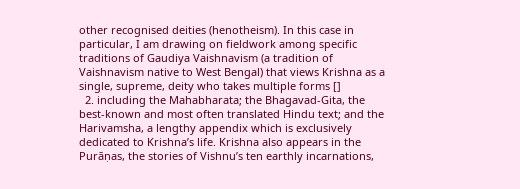other recognised deities (henotheism). In this case in particular, I am drawing on fieldwork among specific traditions of Gaudiya Vaishnavism (a tradition of Vaishnavism native to West Bengal) that views Krishna as a single, supreme, deity who takes multiple forms []
  2. including the Mahabharata; the Bhagavad-Gita, the best-known and most often translated Hindu text; and the Harivamsha, a lengthy appendix which is exclusively dedicated to Krishna’s life. Krishna also appears in the Purāṇas, the stories of Vishnu’s ten earthly incarnations,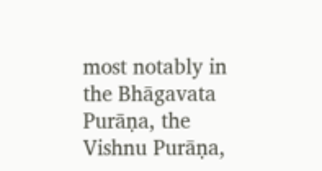most notably in the Bhāgavata Purāṇa, the Vishnu Purāṇa,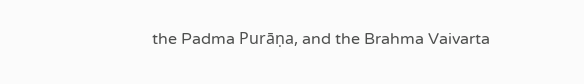the Padma Purāṇa, and the Brahma Vaivarta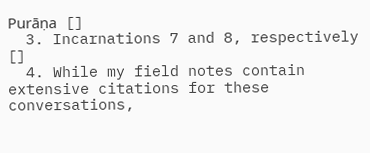Purāṇa []
  3. Incarnations 7 and 8, respectively []
  4. While my field notes contain extensive citations for these conversations,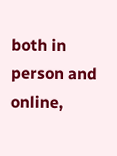both in person and online,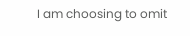I am choosing to omit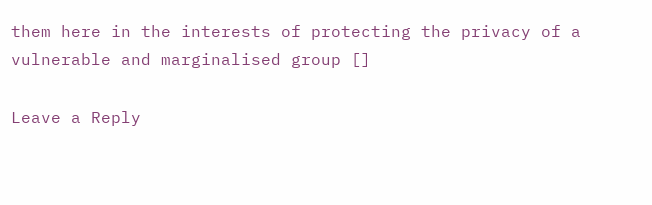them here in the interests of protecting the privacy of a vulnerable and marginalised group []

Leave a Reply